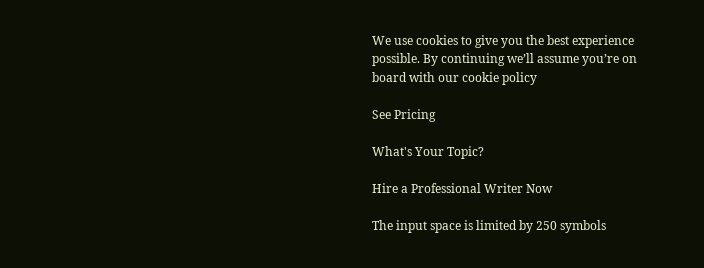We use cookies to give you the best experience possible. By continuing we’ll assume you’re on board with our cookie policy

See Pricing

What's Your Topic?

Hire a Professional Writer Now

The input space is limited by 250 symbols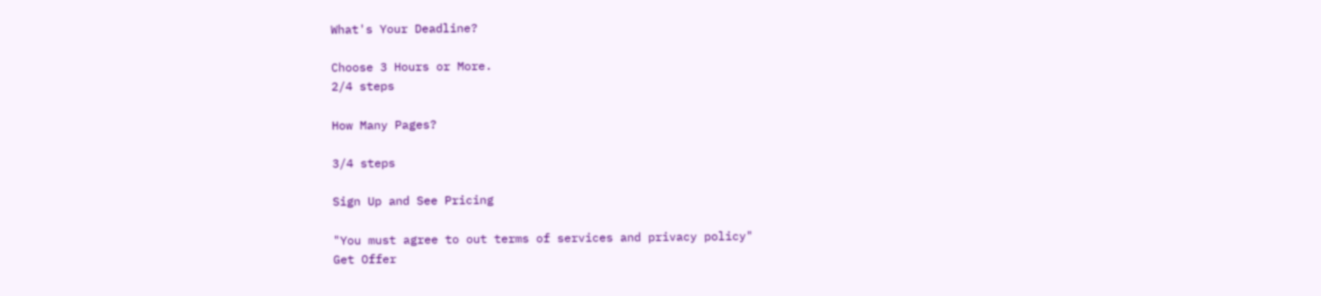What's Your Deadline?

Choose 3 Hours or More.
2/4 steps

How Many Pages?

3/4 steps

Sign Up and See Pricing

"You must agree to out terms of services and privacy policy"
Get Offer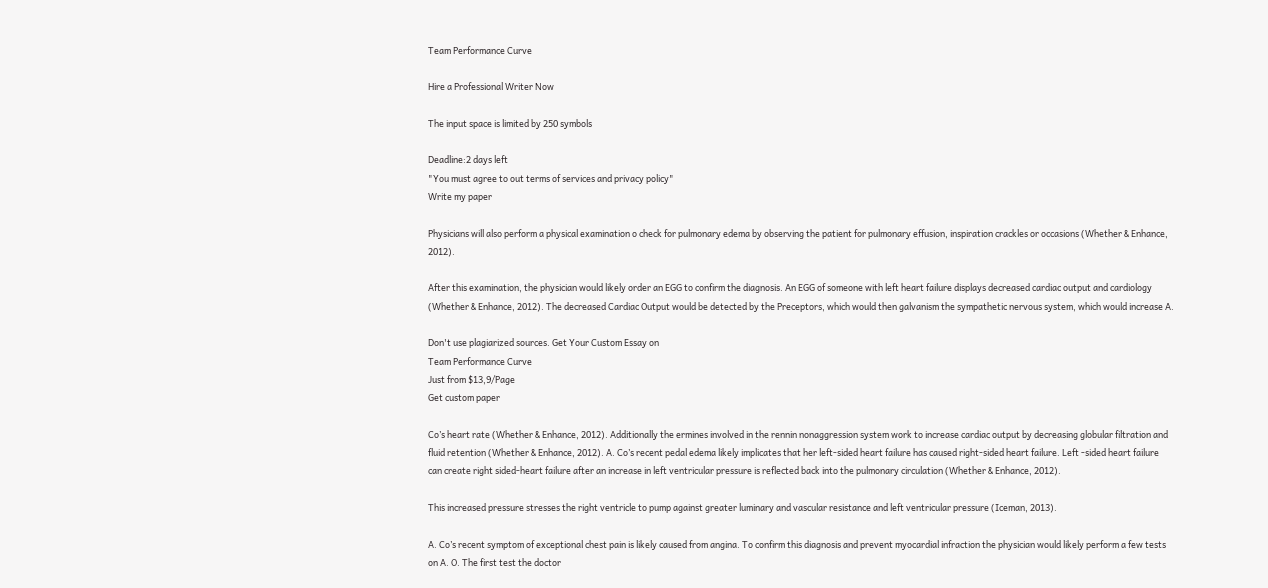Team Performance Curve

Hire a Professional Writer Now

The input space is limited by 250 symbols

Deadline:2 days left
"You must agree to out terms of services and privacy policy"
Write my paper

Physicians will also perform a physical examination o check for pulmonary edema by observing the patient for pulmonary effusion, inspiration crackles or occasions (Whether & Enhance, 2012).

After this examination, the physician would likely order an EGG to confirm the diagnosis. An EGG of someone with left heart failure displays decreased cardiac output and cardiology (Whether & Enhance, 2012). The decreased Cardiac Output would be detected by the Preceptors, which would then galvanism the sympathetic nervous system, which would increase A.

Don't use plagiarized sources. Get Your Custom Essay on
Team Performance Curve
Just from $13,9/Page
Get custom paper

Co’s heart rate (Whether & Enhance, 2012). Additionally the ermines involved in the rennin nonaggression system work to increase cardiac output by decreasing globular filtration and fluid retention (Whether & Enhance, 2012). A. Co’s recent pedal edema likely implicates that her left-sided heart failure has caused right-sided heart failure. Left -sided heart failure can create right sided-heart failure after an increase in left ventricular pressure is reflected back into the pulmonary circulation (Whether & Enhance, 2012).

This increased pressure stresses the right ventricle to pump against greater luminary and vascular resistance and left ventricular pressure (Iceman, 2013).

A. Co’s recent symptom of exceptional chest pain is likely caused from angina. To confirm this diagnosis and prevent myocardial infraction the physician would likely perform a few tests on A. O. The first test the doctor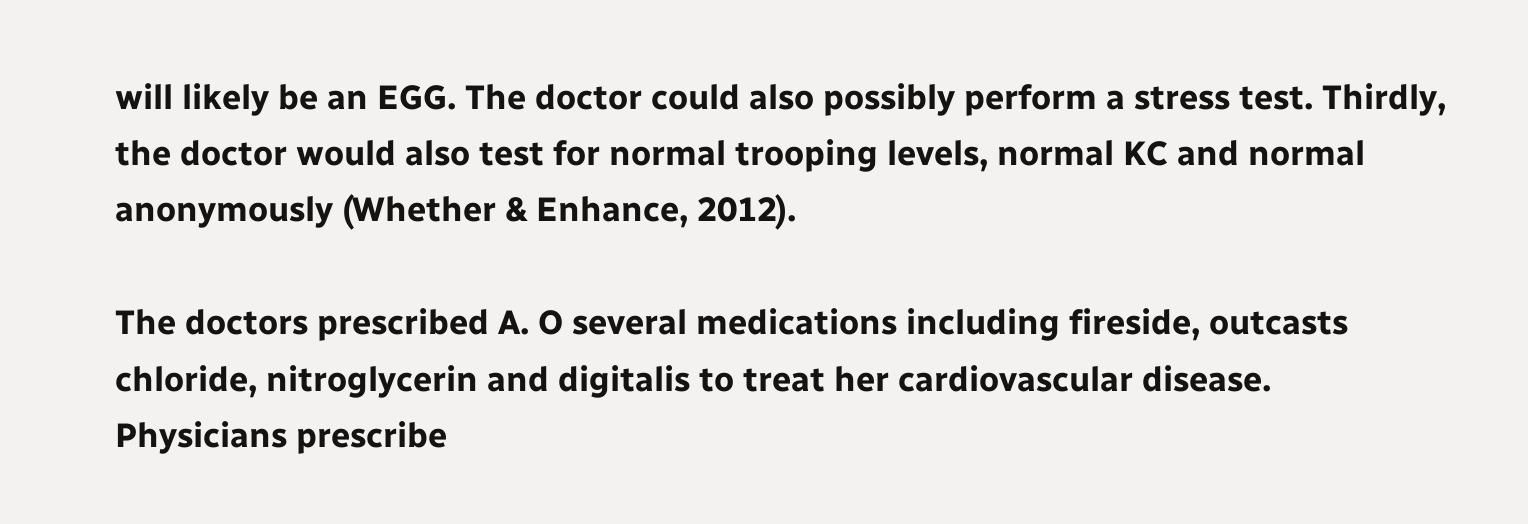will likely be an EGG. The doctor could also possibly perform a stress test. Thirdly, the doctor would also test for normal trooping levels, normal KC and normal anonymously (Whether & Enhance, 2012).

The doctors prescribed A. O several medications including fireside, outcasts chloride, nitroglycerin and digitalis to treat her cardiovascular disease. Physicians prescribe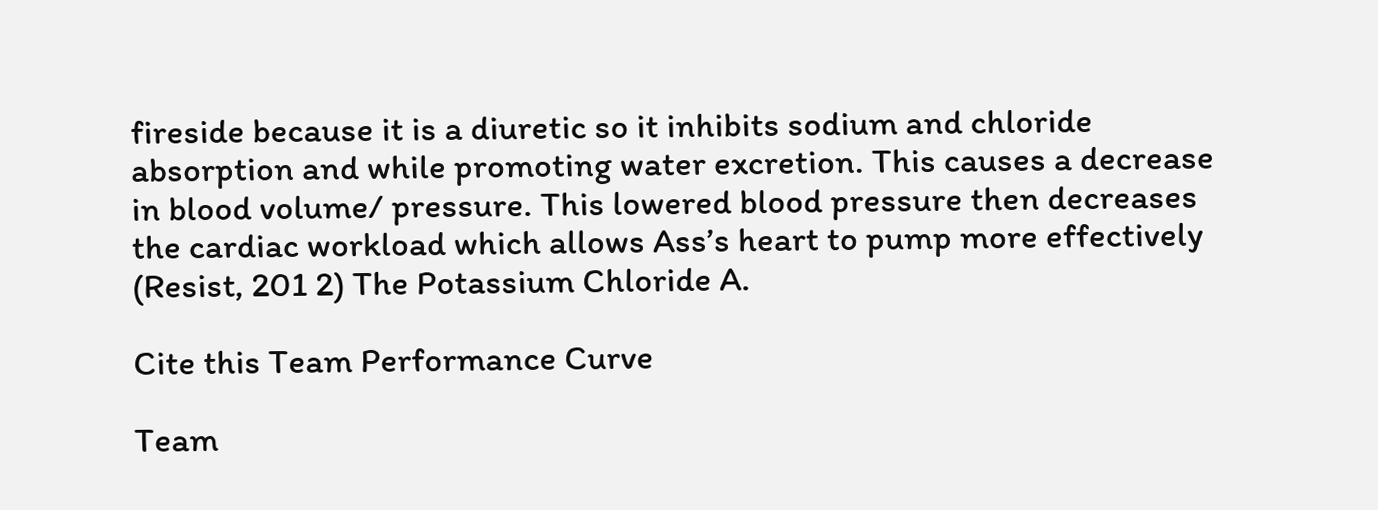fireside because it is a diuretic so it inhibits sodium and chloride absorption and while promoting water excretion. This causes a decrease in blood volume/ pressure. This lowered blood pressure then decreases the cardiac workload which allows Ass’s heart to pump more effectively (Resist, 201 2) The Potassium Chloride A.

Cite this Team Performance Curve

Team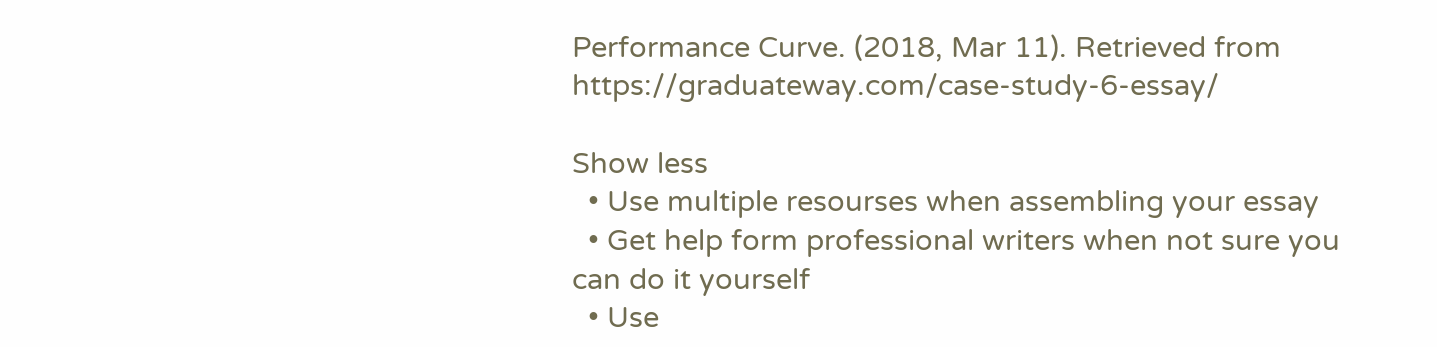Performance Curve. (2018, Mar 11). Retrieved from https://graduateway.com/case-study-6-essay/

Show less
  • Use multiple resourses when assembling your essay
  • Get help form professional writers when not sure you can do it yourself
  • Use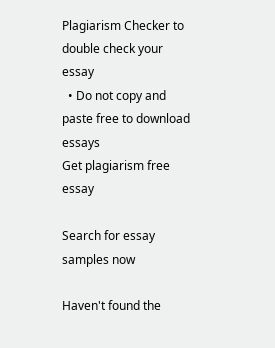Plagiarism Checker to double check your essay
  • Do not copy and paste free to download essays
Get plagiarism free essay

Search for essay samples now

Haven't found the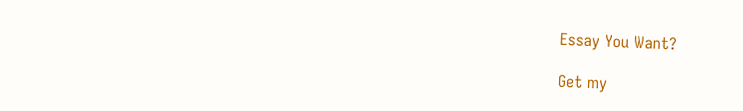Essay You Want?

Get my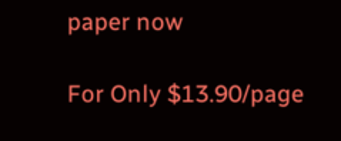paper now

For Only $13.90/page